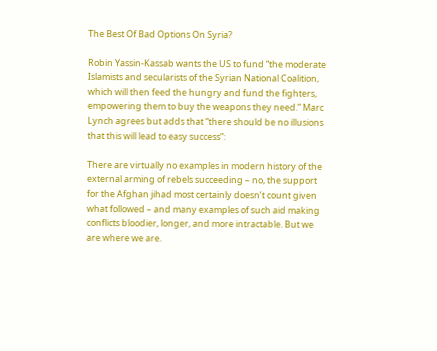The Best Of Bad Options On Syria?

Robin Yassin-Kassab wants the US to fund “the moderate Islamists and secularists of the Syrian National Coalition, which will then feed the hungry and fund the fighters, empowering them to buy the weapons they need.” Marc Lynch agrees but adds that “there should be no illusions that this will lead to easy success”:

There are virtually no examples in modern history of the external arming of rebels succeeding – no, the support for the Afghan jihad most certainly doesn’t count given what followed – and many examples of such aid making conflicts bloodier, longer, and more intractable. But we are where we are.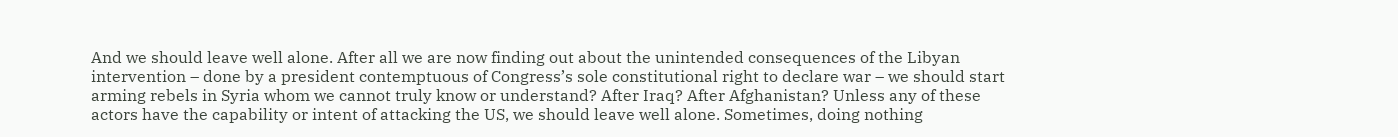And we should leave well alone. After all we are now finding out about the unintended consequences of the Libyan intervention – done by a president contemptuous of Congress’s sole constitutional right to declare war – we should start arming rebels in Syria whom we cannot truly know or understand? After Iraq? After Afghanistan? Unless any of these actors have the capability or intent of attacking the US, we should leave well alone. Sometimes, doing nothing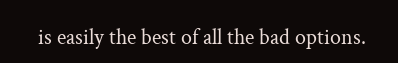is easily the best of all the bad options.